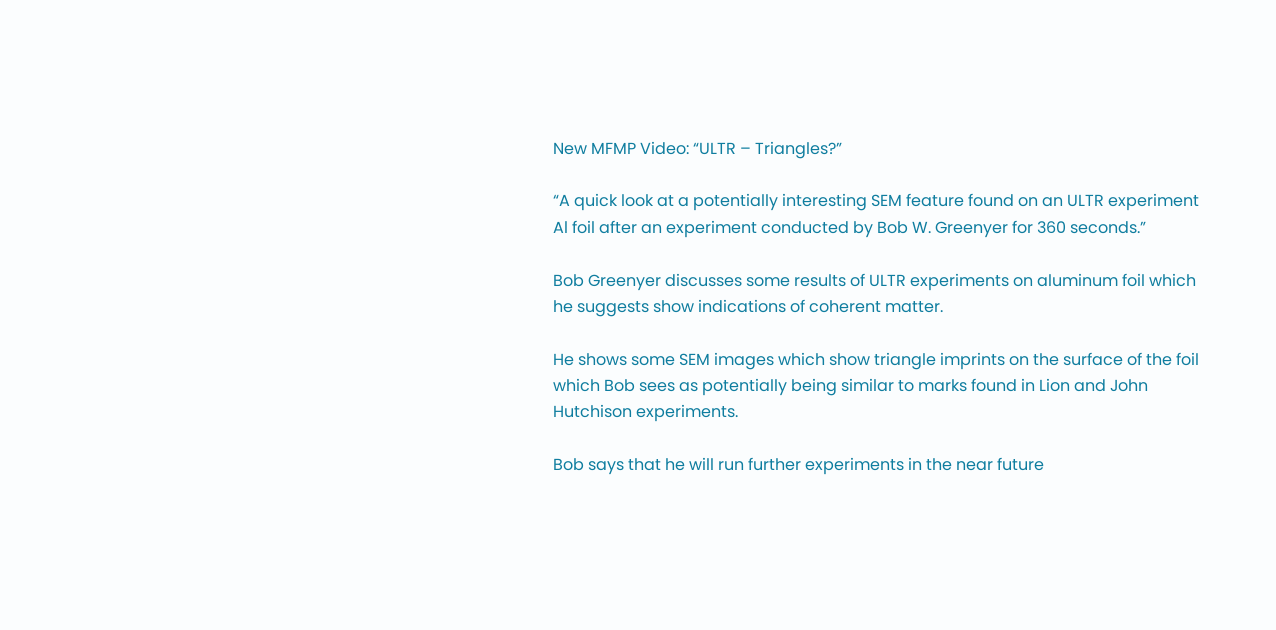New MFMP Video: “ULTR – Triangles?”

“A quick look at a potentially interesting SEM feature found on an ULTR experiment Al foil after an experiment conducted by Bob W. Greenyer for 360 seconds.”

Bob Greenyer discusses some results of ULTR experiments on aluminum foil which he suggests show indications of coherent matter.

He shows some SEM images which show triangle imprints on the surface of the foil which Bob sees as potentially being similar to marks found in Lion and John Hutchison experiments.

Bob says that he will run further experiments in the near future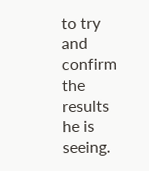to try and confirm the results he is seeing.